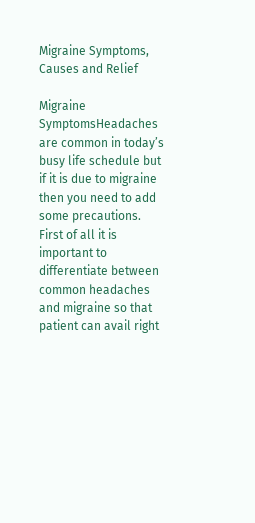Migraine Symptoms, Causes and Relief

Migraine SymptomsHeadaches are common in today’s busy life schedule but if it is due to migraine then you need to add some precautions. First of all it is important to differentiate between common headaches and migraine so that patient can avail right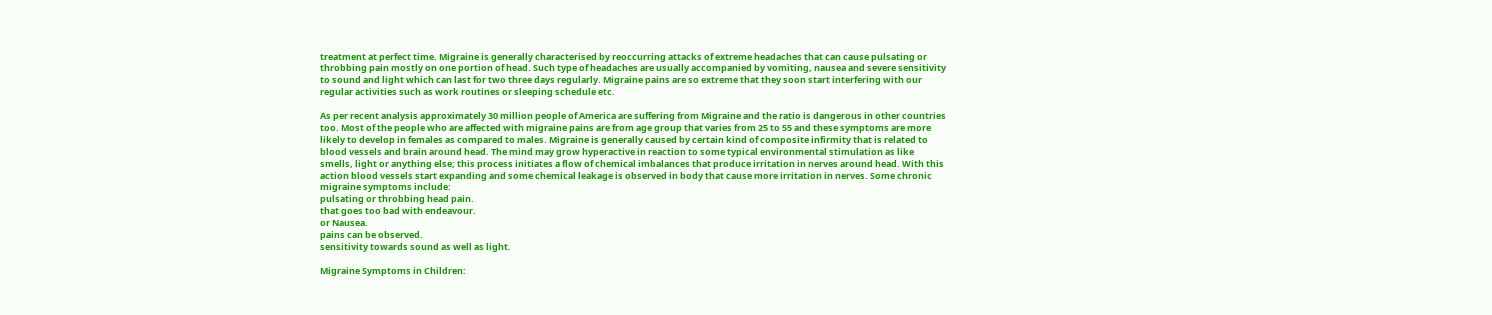treatment at perfect time. Migraine is generally characterised by reoccurring attacks of extreme headaches that can cause pulsating or throbbing pain mostly on one portion of head. Such type of headaches are usually accompanied by vomiting, nausea and severe sensitivity to sound and light which can last for two three days regularly. Migraine pains are so extreme that they soon start interfering with our regular activities such as work routines or sleeping schedule etc.

As per recent analysis approximately 30 million people of America are suffering from Migraine and the ratio is dangerous in other countries too. Most of the people who are affected with migraine pains are from age group that varies from 25 to 55 and these symptoms are more likely to develop in females as compared to males. Migraine is generally caused by certain kind of composite infirmity that is related to blood vessels and brain around head. The mind may grow hyperactive in reaction to some typical environmental stimulation as like smells, light or anything else; this process initiates a flow of chemical imbalances that produce irritation in nerves around head. With this action blood vessels start expanding and some chemical leakage is observed in body that cause more irritation in nerves. Some chronic migraine symptoms include:
pulsating or throbbing head pain.
that goes too bad with endeavour.
or Nausea.
pains can be observed.
sensitivity towards sound as well as light.

Migraine Symptoms in Children: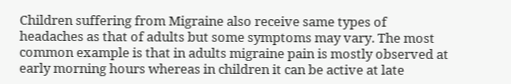Children suffering from Migraine also receive same types of headaches as that of adults but some symptoms may vary. The most common example is that in adults migraine pain is mostly observed at early morning hours whereas in children it can be active at late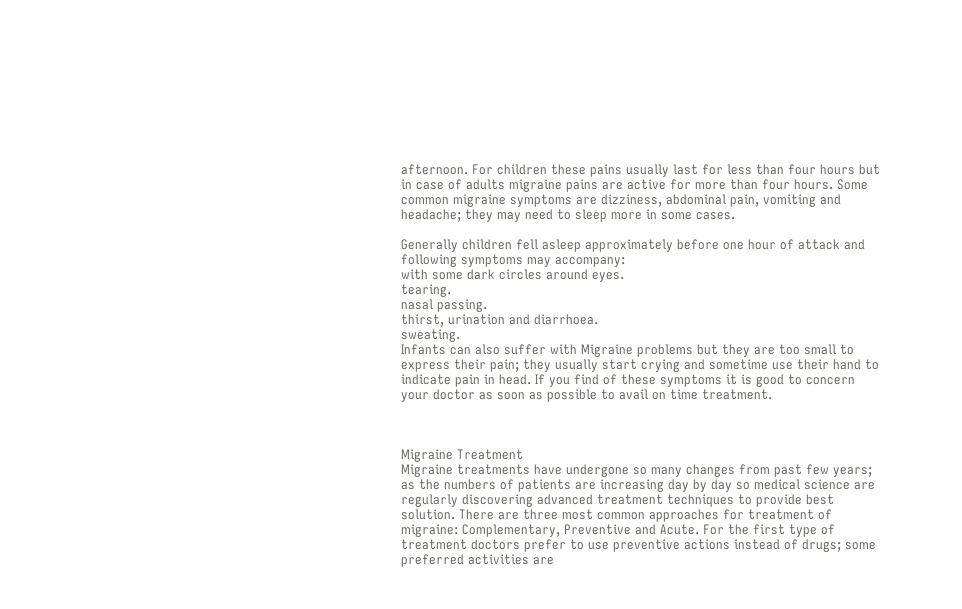afternoon. For children these pains usually last for less than four hours but in case of adults migraine pains are active for more than four hours. Some common migraine symptoms are dizziness, abdominal pain, vomiting and headache; they may need to sleep more in some cases.

Generally children fell asleep approximately before one hour of attack and following symptoms may accompany:
with some dark circles around eyes.
tearing.
nasal passing.
thirst, urination and diarrhoea.
sweating.
Infants can also suffer with Migraine problems but they are too small to express their pain; they usually start crying and sometime use their hand to indicate pain in head. If you find of these symptoms it is good to concern your doctor as soon as possible to avail on time treatment.



Migraine Treatment
Migraine treatments have undergone so many changes from past few years; as the numbers of patients are increasing day by day so medical science are regularly discovering advanced treatment techniques to provide best solution. There are three most common approaches for treatment of migraine: Complementary, Preventive and Acute. For the first type of treatment doctors prefer to use preventive actions instead of drugs; some preferred activities are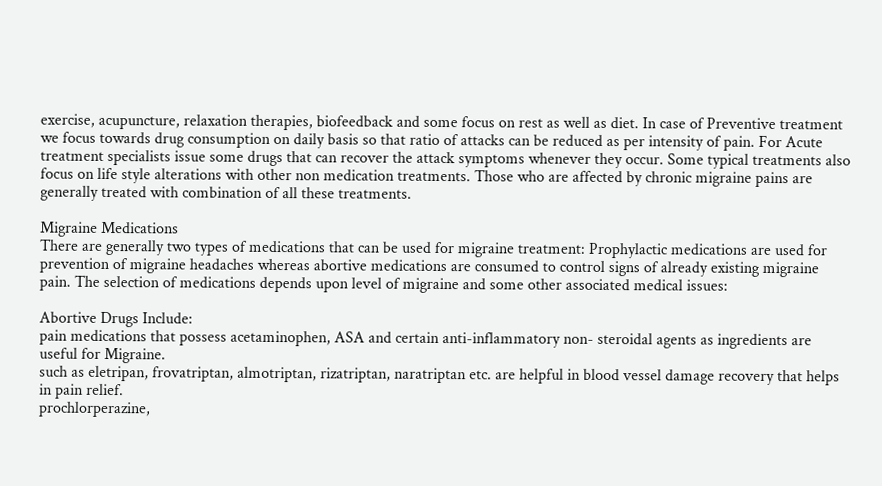exercise, acupuncture, relaxation therapies, biofeedback and some focus on rest as well as diet. In case of Preventive treatment we focus towards drug consumption on daily basis so that ratio of attacks can be reduced as per intensity of pain. For Acute treatment specialists issue some drugs that can recover the attack symptoms whenever they occur. Some typical treatments also focus on life style alterations with other non medication treatments. Those who are affected by chronic migraine pains are generally treated with combination of all these treatments.

Migraine Medications
There are generally two types of medications that can be used for migraine treatment: Prophylactic medications are used for prevention of migraine headaches whereas abortive medications are consumed to control signs of already existing migraine pain. The selection of medications depends upon level of migraine and some other associated medical issues:

Abortive Drugs Include:
pain medications that possess acetaminophen, ASA and certain anti-inflammatory non- steroidal agents as ingredients are useful for Migraine.
such as eletripan, frovatriptan, almotriptan, rizatriptan, naratriptan etc. are helpful in blood vessel damage recovery that helps in pain relief.
prochlorperazine,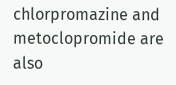chlorpromazine and metoclopromide are also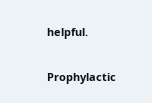helpful.

Prophylactic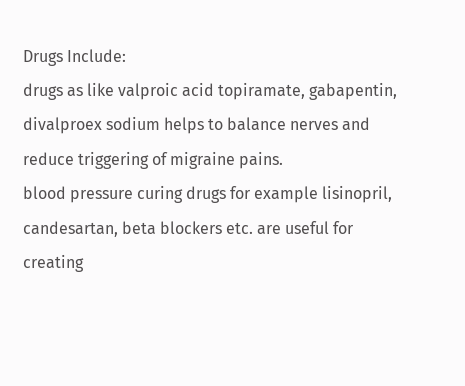Drugs Include:
drugs as like valproic acid topiramate, gabapentin, divalproex sodium helps to balance nerves and reduce triggering of migraine pains.
blood pressure curing drugs for example lisinopril, candesartan, beta blockers etc. are useful for creating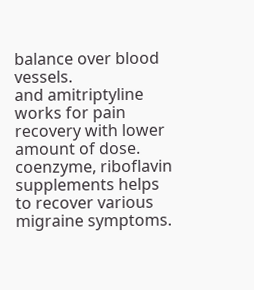balance over blood vessels.
and amitriptyline works for pain recovery with lower amount of dose.
coenzyme, riboflavin supplements helps to recover various migraine symptoms.